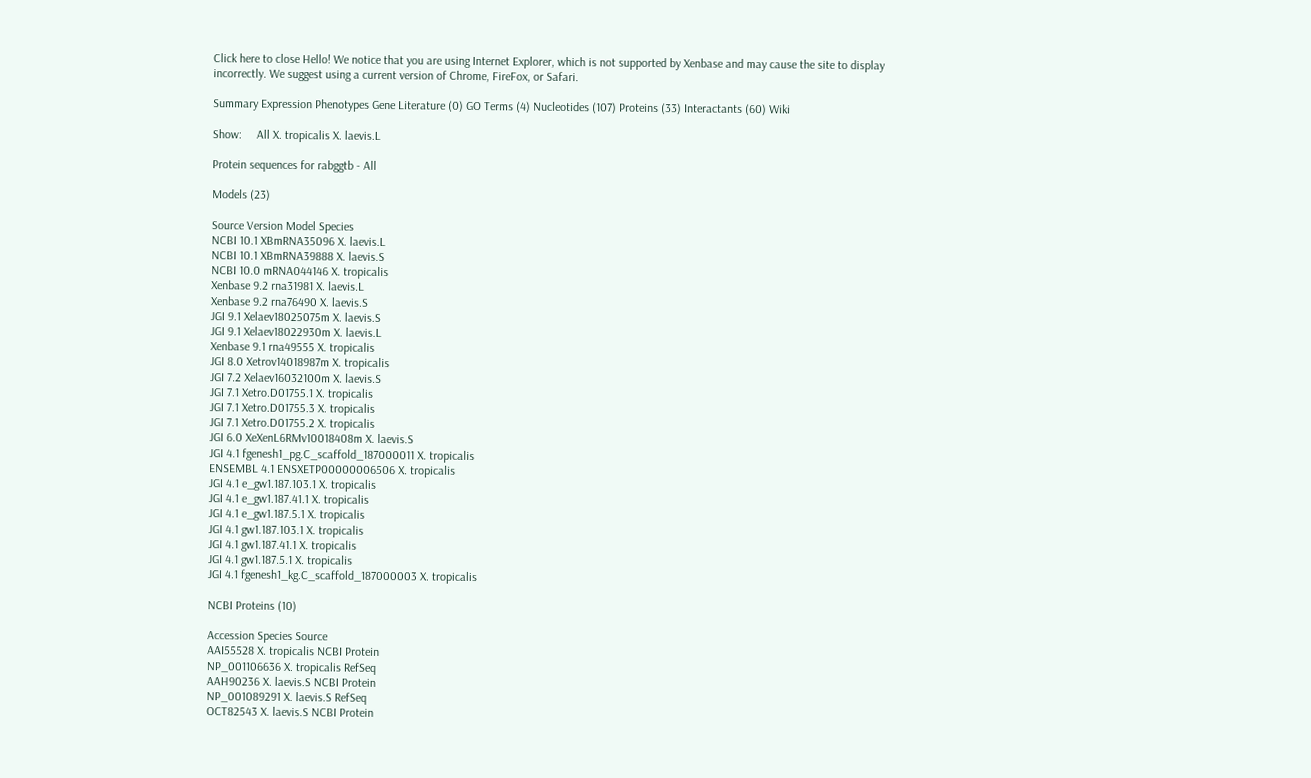Click here to close Hello! We notice that you are using Internet Explorer, which is not supported by Xenbase and may cause the site to display incorrectly. We suggest using a current version of Chrome, FireFox, or Safari.

Summary Expression Phenotypes Gene Literature (0) GO Terms (4) Nucleotides (107) Proteins (33) Interactants (60) Wiki

Show:     All X. tropicalis X. laevis.L

Protein sequences for rabggtb - All

Models (23)

Source Version Model Species
NCBI 10.1 XBmRNA35096 X. laevis.L
NCBI 10.1 XBmRNA39888 X. laevis.S
NCBI 10.0 mRNA044146 X. tropicalis
Xenbase 9.2 rna31981 X. laevis.L
Xenbase 9.2 rna76490 X. laevis.S
JGI 9.1 Xelaev18025075m X. laevis.S
JGI 9.1 Xelaev18022930m X. laevis.L
Xenbase 9.1 rna49555 X. tropicalis
JGI 8.0 Xetrov14018987m X. tropicalis
JGI 7.2 Xelaev16032100m X. laevis.S
JGI 7.1 Xetro.D01755.1 X. tropicalis
JGI 7.1 Xetro.D01755.3 X. tropicalis
JGI 7.1 Xetro.D01755.2 X. tropicalis
JGI 6.0 XeXenL6RMv10018408m X. laevis.S
JGI 4.1 fgenesh1_pg.C_scaffold_187000011 X. tropicalis
ENSEMBL 4.1 ENSXETP00000006506 X. tropicalis
JGI 4.1 e_gw1.187.103.1 X. tropicalis
JGI 4.1 e_gw1.187.41.1 X. tropicalis
JGI 4.1 e_gw1.187.5.1 X. tropicalis
JGI 4.1 gw1.187.103.1 X. tropicalis
JGI 4.1 gw1.187.41.1 X. tropicalis
JGI 4.1 gw1.187.5.1 X. tropicalis
JGI 4.1 fgenesh1_kg.C_scaffold_187000003 X. tropicalis

NCBI Proteins (10)

Accession Species Source
AAI55528 X. tropicalis NCBI Protein
NP_001106636 X. tropicalis RefSeq
AAH90236 X. laevis.S NCBI Protein
NP_001089291 X. laevis.S RefSeq
OCT82543 X. laevis.S NCBI Protein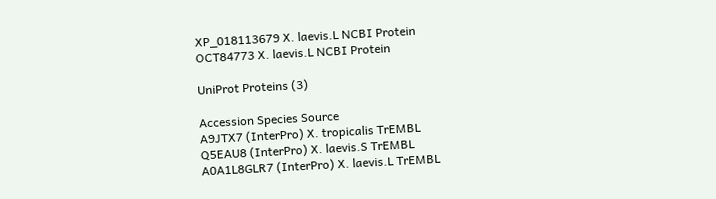XP_018113679 X. laevis.L NCBI Protein
OCT84773 X. laevis.L NCBI Protein

UniProt Proteins (3)

Accession Species Source
A9JTX7 (InterPro) X. tropicalis TrEMBL
Q5EAU8 (InterPro) X. laevis.S TrEMBL
A0A1L8GLR7 (InterPro) X. laevis.L TrEMBL